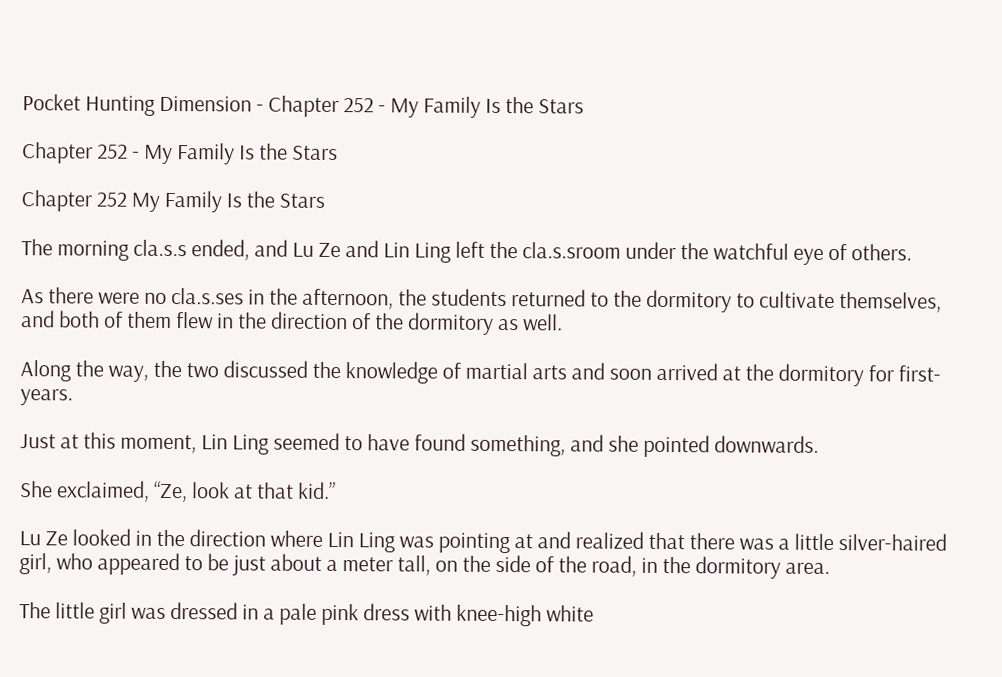Pocket Hunting Dimension - Chapter 252 - My Family Is the Stars

Chapter 252 - My Family Is the Stars

Chapter 252 My Family Is the Stars

The morning cla.s.s ended, and Lu Ze and Lin Ling left the cla.s.sroom under the watchful eye of others.

As there were no cla.s.ses in the afternoon, the students returned to the dormitory to cultivate themselves, and both of them flew in the direction of the dormitory as well.

Along the way, the two discussed the knowledge of martial arts and soon arrived at the dormitory for first-years.

Just at this moment, Lin Ling seemed to have found something, and she pointed downwards.

She exclaimed, “Ze, look at that kid.”

Lu Ze looked in the direction where Lin Ling was pointing at and realized that there was a little silver-haired girl, who appeared to be just about a meter tall, on the side of the road, in the dormitory area.

The little girl was dressed in a pale pink dress with knee-high white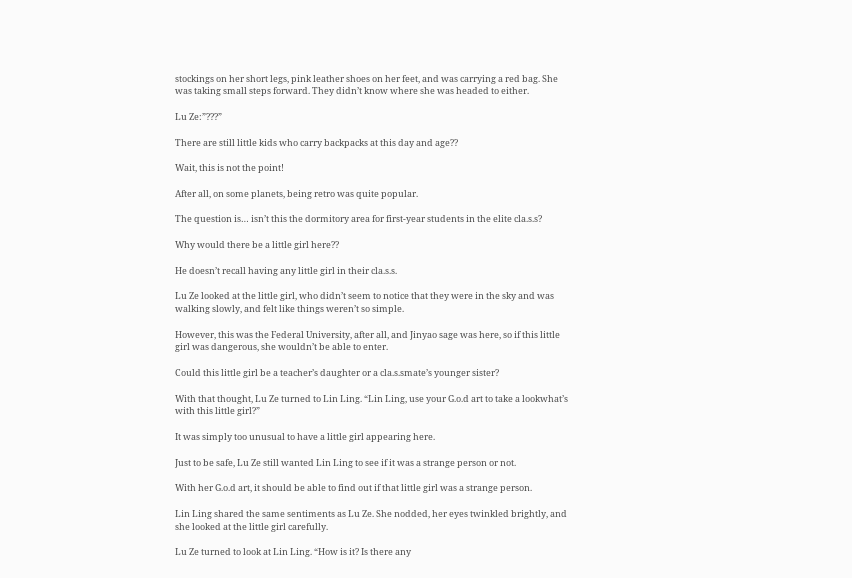stockings on her short legs, pink leather shoes on her feet, and was carrying a red bag. She was taking small steps forward. They didn’t know where she was headed to either.

Lu Ze:”???”

There are still little kids who carry backpacks at this day and age??

Wait, this is not the point!

After all, on some planets, being retro was quite popular.

The question is… isn’t this the dormitory area for first-year students in the elite cla.s.s?

Why would there be a little girl here??

He doesn’t recall having any little girl in their cla.s.s.

Lu Ze looked at the little girl, who didn’t seem to notice that they were in the sky and was walking slowly, and felt like things weren’t so simple.

However, this was the Federal University, after all, and Jinyao sage was here, so if this little girl was dangerous, she wouldn’t be able to enter.

Could this little girl be a teacher’s daughter or a cla.s.smate’s younger sister?

With that thought, Lu Ze turned to Lin Ling. “Lin Ling, use your G.o.d art to take a lookwhat’s with this little girl?”

It was simply too unusual to have a little girl appearing here.

Just to be safe, Lu Ze still wanted Lin Ling to see if it was a strange person or not.

With her G.o.d art, it should be able to find out if that little girl was a strange person.

Lin Ling shared the same sentiments as Lu Ze. She nodded, her eyes twinkled brightly, and she looked at the little girl carefully.

Lu Ze turned to look at Lin Ling. “How is it? Is there any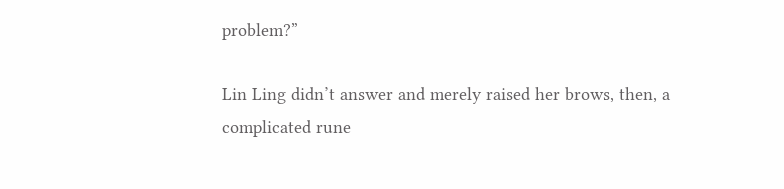problem?”

Lin Ling didn’t answer and merely raised her brows, then, a complicated rune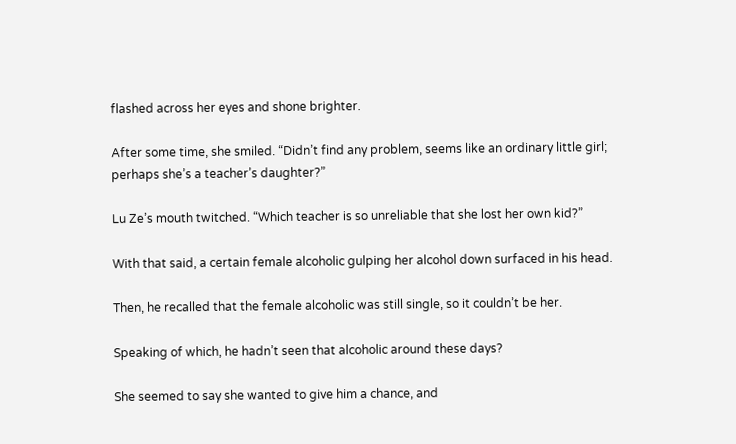flashed across her eyes and shone brighter.

After some time, she smiled. “Didn’t find any problem, seems like an ordinary little girl; perhaps she’s a teacher’s daughter?”

Lu Ze’s mouth twitched. “Which teacher is so unreliable that she lost her own kid?”

With that said, a certain female alcoholic gulping her alcohol down surfaced in his head.

Then, he recalled that the female alcoholic was still single, so it couldn’t be her.

Speaking of which, he hadn’t seen that alcoholic around these days?

She seemed to say she wanted to give him a chance, and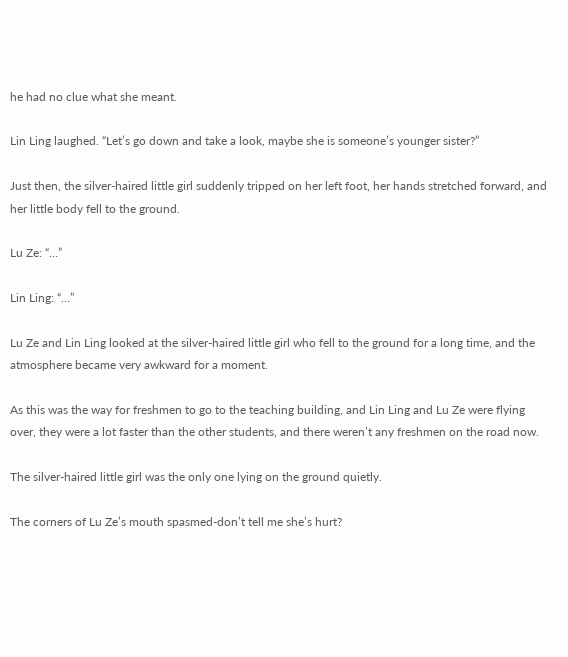he had no clue what she meant.

Lin Ling laughed. “Let’s go down and take a look, maybe she is someone’s younger sister?”

Just then, the silver-haired little girl suddenly tripped on her left foot, her hands stretched forward, and her little body fell to the ground.

Lu Ze: “…”

Lin Ling: “…”

Lu Ze and Lin Ling looked at the silver-haired little girl who fell to the ground for a long time, and the atmosphere became very awkward for a moment.

As this was the way for freshmen to go to the teaching building, and Lin Ling and Lu Ze were flying over, they were a lot faster than the other students, and there weren’t any freshmen on the road now.

The silver-haired little girl was the only one lying on the ground quietly.

The corners of Lu Ze’s mouth spasmed-don’t tell me she’s hurt?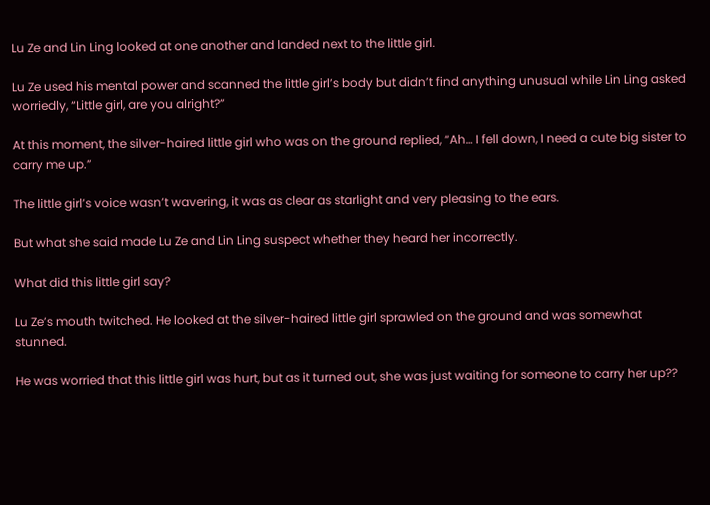Lu Ze and Lin Ling looked at one another and landed next to the little girl.

Lu Ze used his mental power and scanned the little girl’s body but didn’t find anything unusual while Lin Ling asked worriedly, “Little girl, are you alright?”

At this moment, the silver-haired little girl who was on the ground replied, “Ah… I fell down, I need a cute big sister to carry me up.”

The little girl’s voice wasn’t wavering, it was as clear as starlight and very pleasing to the ears.

But what she said made Lu Ze and Lin Ling suspect whether they heard her incorrectly.

What did this little girl say?

Lu Ze’s mouth twitched. He looked at the silver-haired little girl sprawled on the ground and was somewhat stunned.

He was worried that this little girl was hurt, but as it turned out, she was just waiting for someone to carry her up??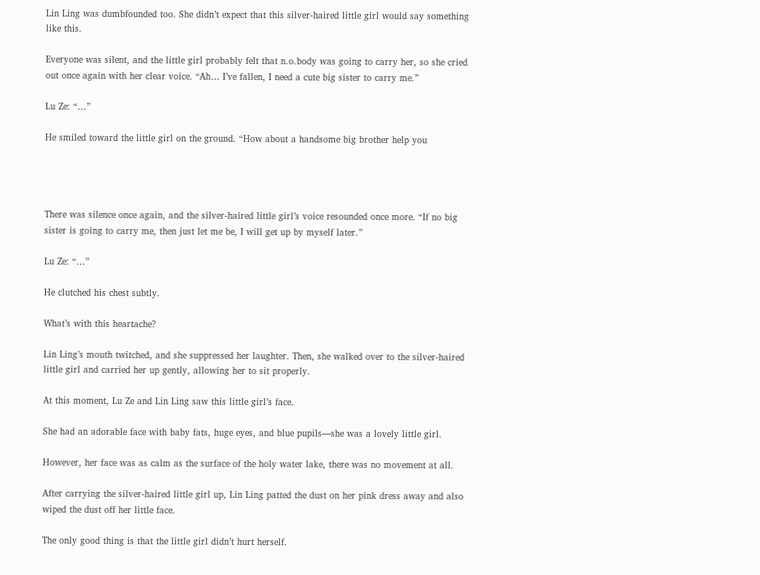Lin Ling was dumbfounded too. She didn’t expect that this silver-haired little girl would say something like this.

Everyone was silent, and the little girl probably felt that n.o.body was going to carry her, so she cried out once again with her clear voice. “Ah… I’ve fallen, I need a cute big sister to carry me.”

Lu Ze: “…”

He smiled toward the little girl on the ground. “How about a handsome big brother help you




There was silence once again, and the silver-haired little girl’s voice resounded once more. “If no big sister is going to carry me, then just let me be, I will get up by myself later.”

Lu Ze: “…”

He clutched his chest subtly.

What’s with this heartache?

Lin Ling’s mouth twitched, and she suppressed her laughter. Then, she walked over to the silver-haired little girl and carried her up gently, allowing her to sit properly.

At this moment, Lu Ze and Lin Ling saw this little girl’s face.

She had an adorable face with baby fats, huge eyes, and blue pupils—she was a lovely little girl.

However, her face was as calm as the surface of the holy water lake, there was no movement at all.

After carrying the silver-haired little girl up, Lin Ling patted the dust on her pink dress away and also wiped the dust off her little face.

The only good thing is that the little girl didn’t hurt herself.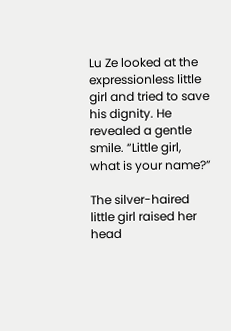Lu Ze looked at the expressionless little girl and tried to save his dignity. He revealed a gentle smile. “Little girl, what is your name?”

The silver-haired little girl raised her head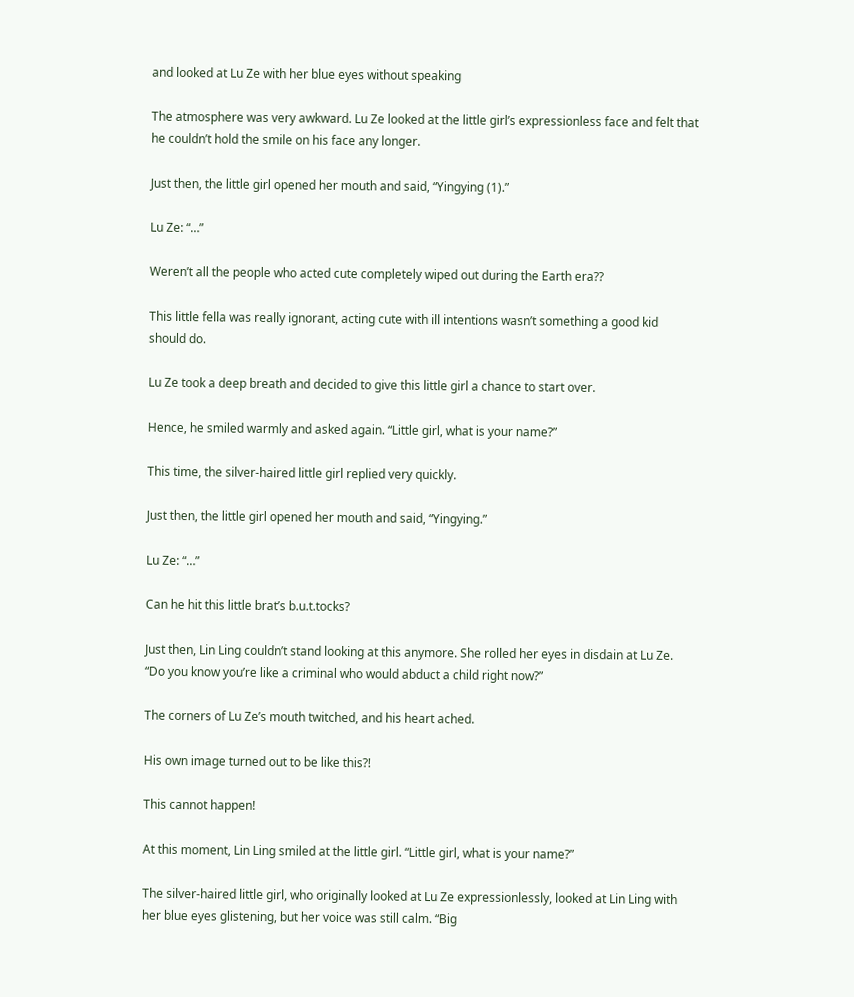and looked at Lu Ze with her blue eyes without speaking

The atmosphere was very awkward. Lu Ze looked at the little girl’s expressionless face and felt that he couldn’t hold the smile on his face any longer.

Just then, the little girl opened her mouth and said, “Yingying (1).”

Lu Ze: “…”

Weren’t all the people who acted cute completely wiped out during the Earth era??

This little fella was really ignorant, acting cute with ill intentions wasn’t something a good kid should do.

Lu Ze took a deep breath and decided to give this little girl a chance to start over.

Hence, he smiled warmly and asked again. “Little girl, what is your name?”

This time, the silver-haired little girl replied very quickly.

Just then, the little girl opened her mouth and said, “Yingying.”

Lu Ze: “…”

Can he hit this little brat’s b.u.t.tocks?

Just then, Lin Ling couldn’t stand looking at this anymore. She rolled her eyes in disdain at Lu Ze. “Do you know you’re like a criminal who would abduct a child right now?”

The corners of Lu Ze’s mouth twitched, and his heart ached.

His own image turned out to be like this?!

This cannot happen!

At this moment, Lin Ling smiled at the little girl. “Little girl, what is your name?”

The silver-haired little girl, who originally looked at Lu Ze expressionlessly, looked at Lin Ling with her blue eyes glistening, but her voice was still calm. “Big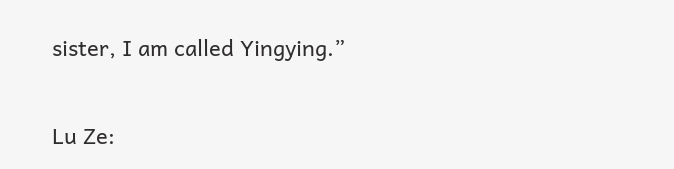sister, I am called Yingying.”

Lu Ze: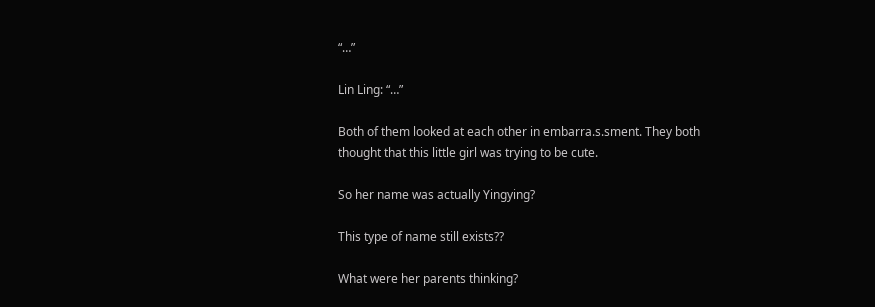“…”

Lin Ling: “…”

Both of them looked at each other in embarra.s.sment. They both thought that this little girl was trying to be cute.

So her name was actually Yingying?

This type of name still exists??

What were her parents thinking?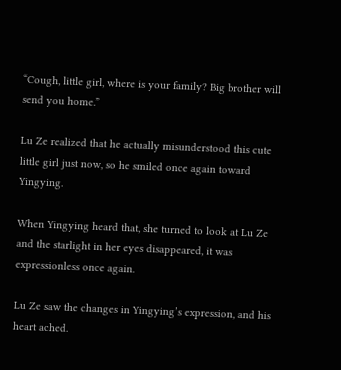“Cough, little girl, where is your family? Big brother will send you home.”

Lu Ze realized that he actually misunderstood this cute little girl just now, so he smiled once again toward Yingying.

When Yingying heard that, she turned to look at Lu Ze and the starlight in her eyes disappeared, it was expressionless once again.

Lu Ze saw the changes in Yingying’s expression, and his heart ached.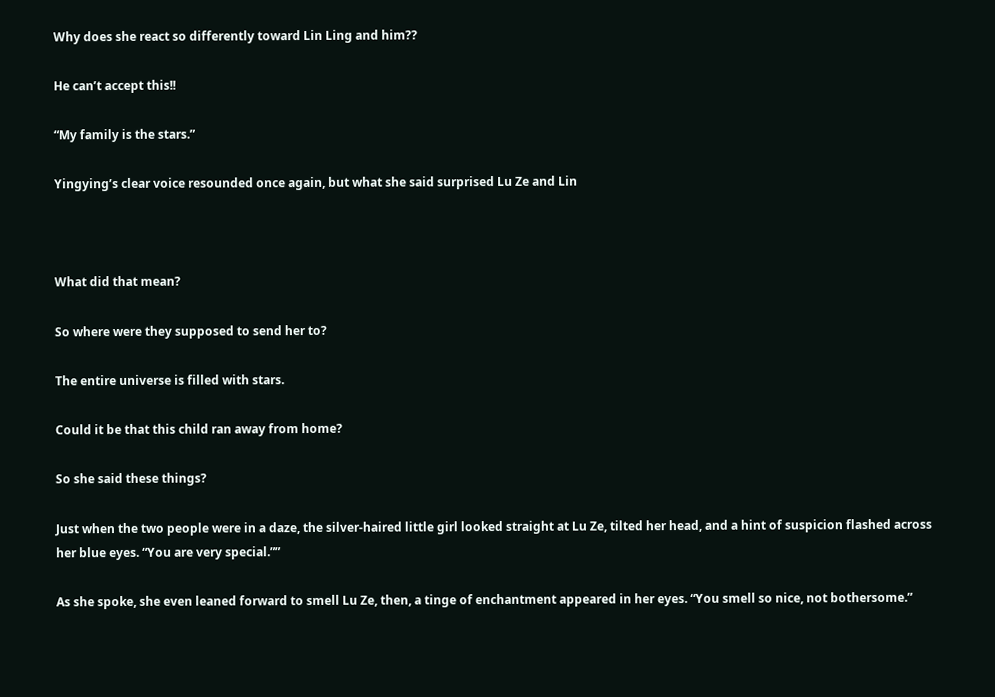Why does she react so differently toward Lin Ling and him??

He can’t accept this!!

“My family is the stars.”

Yingying’s clear voice resounded once again, but what she said surprised Lu Ze and Lin



What did that mean?

So where were they supposed to send her to?

The entire universe is filled with stars.

Could it be that this child ran away from home?

So she said these things?

Just when the two people were in a daze, the silver-haired little girl looked straight at Lu Ze, tilted her head, and a hint of suspicion flashed across her blue eyes. “You are very special.””

As she spoke, she even leaned forward to smell Lu Ze, then, a tinge of enchantment appeared in her eyes. “You smell so nice, not bothersome.”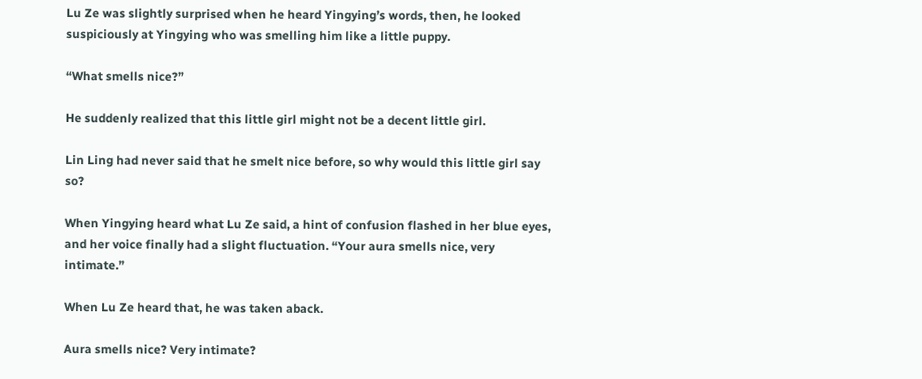Lu Ze was slightly surprised when he heard Yingying’s words, then, he looked suspiciously at Yingying who was smelling him like a little puppy.

“What smells nice?”

He suddenly realized that this little girl might not be a decent little girl.

Lin Ling had never said that he smelt nice before, so why would this little girl say so?

When Yingying heard what Lu Ze said, a hint of confusion flashed in her blue eyes, and her voice finally had a slight fluctuation. “Your aura smells nice, very intimate.”

When Lu Ze heard that, he was taken aback.

Aura smells nice? Very intimate?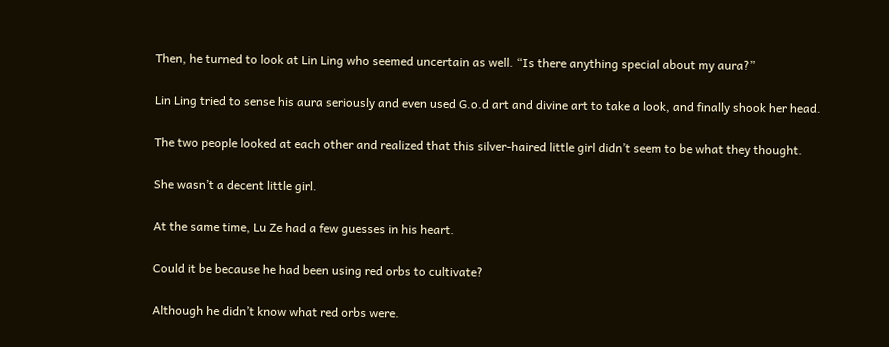Then, he turned to look at Lin Ling who seemed uncertain as well. “Is there anything special about my aura?”

Lin Ling tried to sense his aura seriously and even used G.o.d art and divine art to take a look, and finally shook her head.

The two people looked at each other and realized that this silver-haired little girl didn’t seem to be what they thought.

She wasn’t a decent little girl.

At the same time, Lu Ze had a few guesses in his heart.

Could it be because he had been using red orbs to cultivate?

Although he didn’t know what red orbs were.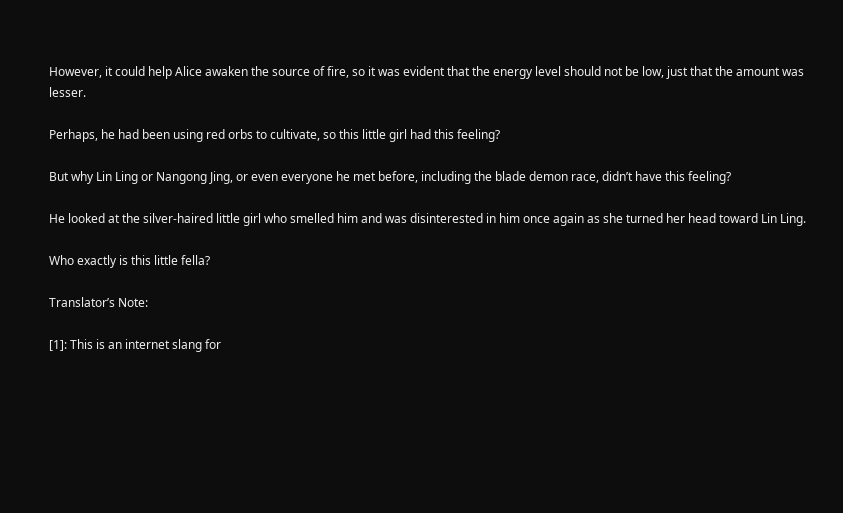However, it could help Alice awaken the source of fire, so it was evident that the energy level should not be low, just that the amount was lesser.

Perhaps, he had been using red orbs to cultivate, so this little girl had this feeling?

But why Lin Ling or Nangong Jing, or even everyone he met before, including the blade demon race, didn’t have this feeling?

He looked at the silver-haired little girl who smelled him and was disinterested in him once again as she turned her head toward Lin Ling.

Who exactly is this little fella?

Translator’s Note:

[1]: This is an internet slang for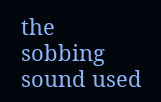the sobbing sound used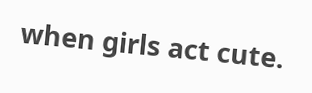when girls act cute.